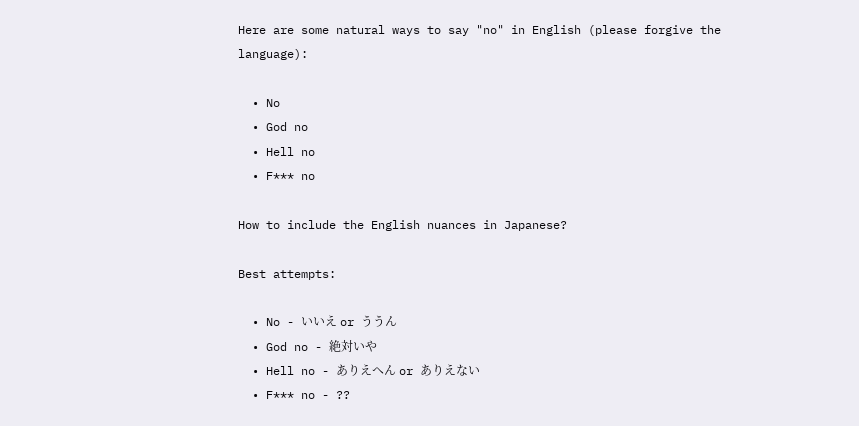Here are some natural ways to say "no" in English (please forgive the language):

  • No
  • God no
  • Hell no
  • F*** no

How to include the English nuances in Japanese?

Best attempts:

  • No - いいえ or ううん
  • God no - 絶対いや
  • Hell no - ありえへん or ありえない
  • F*** no - ??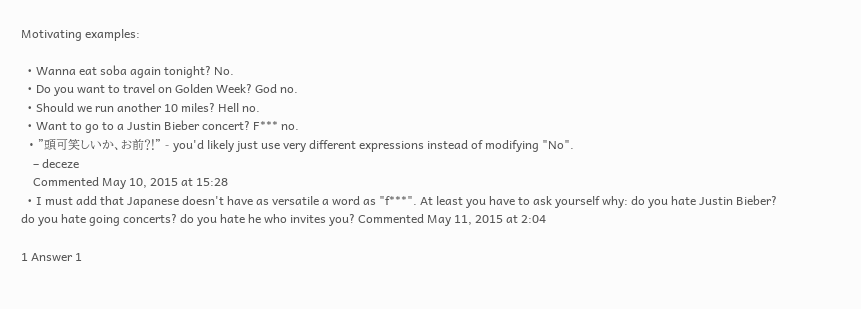Motivating examples:

  • Wanna eat soba again tonight? No.
  • Do you want to travel on Golden Week? God no.
  • Should we run another 10 miles? Hell no.
  • Want to go to a Justin Bieber concert? F*** no.
  • "頭可笑しいか、お前⁈" - you'd likely just use very different expressions instead of modifying "No".
    – deceze
    Commented May 10, 2015 at 15:28
  • I must add that Japanese doesn't have as versatile a word as "f***". At least you have to ask yourself why: do you hate Justin Bieber? do you hate going concerts? do you hate he who invites you? Commented May 11, 2015 at 2:04

1 Answer 1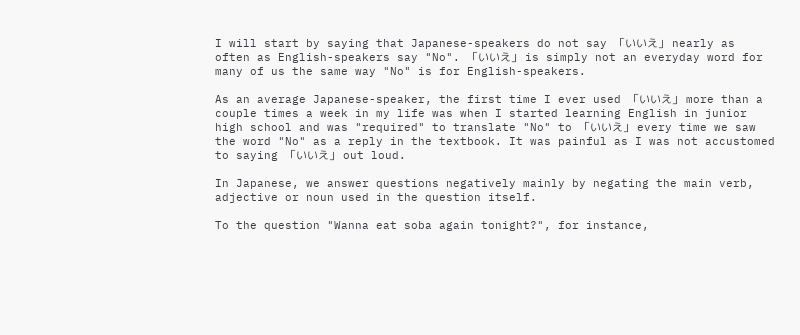I will start by saying that Japanese-speakers do not say 「いいえ」 nearly as often as English-speakers say "No". 「いいえ」 is simply not an everyday word for many of us the same way "No" is for English-speakers.

As an average Japanese-speaker, the first time I ever used 「いいえ」 more than a couple times a week in my life was when I started learning English in junior high school and was "required" to translate "No" to 「いいえ」 every time we saw the word "No" as a reply in the textbook. It was painful as I was not accustomed to saying 「いいえ」 out loud.

In Japanese, we answer questions negatively mainly by negating the main verb, adjective or noun used in the question itself.

To the question "Wanna eat soba again tonight?", for instance,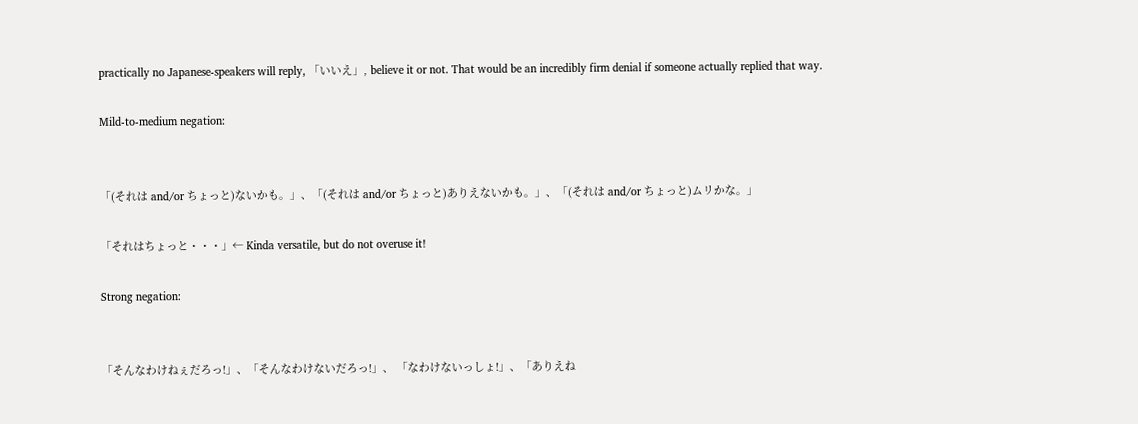practically no Japanese-speakers will reply, 「いいえ」, believe it or not. That would be an incredibly firm denial if someone actually replied that way.

Mild-to-medium negation:


「(それは and/or ちょっと)ないかも。」、「(それは and/or ちょっと)ありえないかも。」、「(それは and/or ちょっと)ムリかな。」

「それはちょっと・・・」← Kinda versatile, but do not overuse it!

Strong negation:


「そんなわけねぇだろっ!」、「そんなわけないだろっ!」、 「なわけないっしょ!」、「ありえね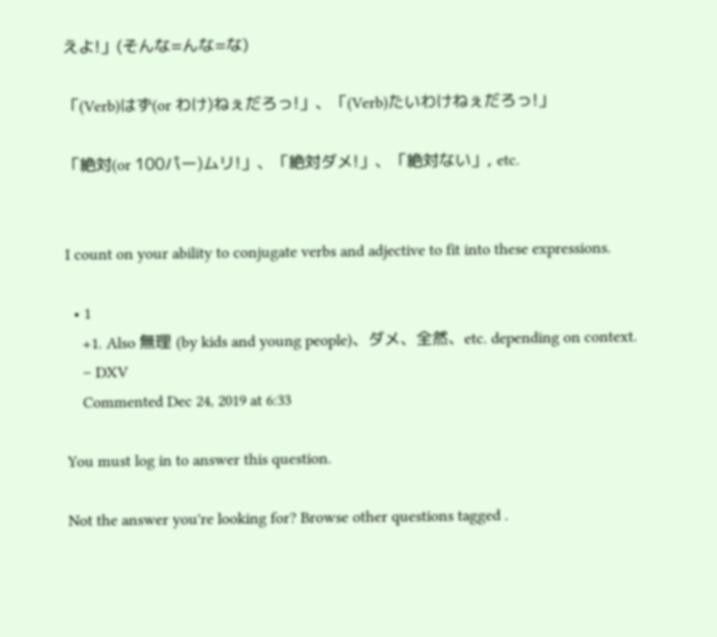えよ!」(そんな=んな=な)

「(Verb)はず(or わけ)ねぇだろっ!」、「(Verb)たいわけねぇだろっ!」

「絶対(or 100パー)ムリ!」、「絶対ダメ!」、「絶対ない」, etc.


I count on your ability to conjugate verbs and adjective to fit into these expressions.

  • 1
    +1. Also 無理 (by kids and young people)、ダメ、全然、etc. depending on context.
    – DXV
    Commented Dec 24, 2019 at 6:33

You must log in to answer this question.

Not the answer you're looking for? Browse other questions tagged .